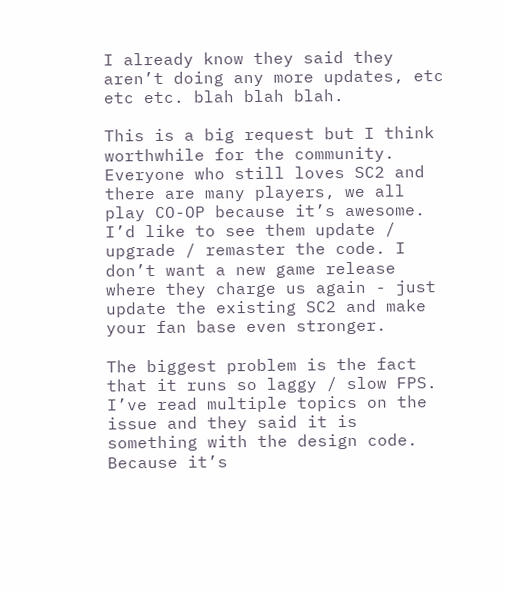I already know they said they aren’t doing any more updates, etc etc etc. blah blah blah.

This is a big request but I think worthwhile for the community. Everyone who still loves SC2 and there are many players, we all play CO-OP because it’s awesome. I’d like to see them update / upgrade / remaster the code. I don’t want a new game release where they charge us again - just update the existing SC2 and make your fan base even stronger.

The biggest problem is the fact that it runs so laggy / slow FPS. I’ve read multiple topics on the issue and they said it is something with the design code. Because it’s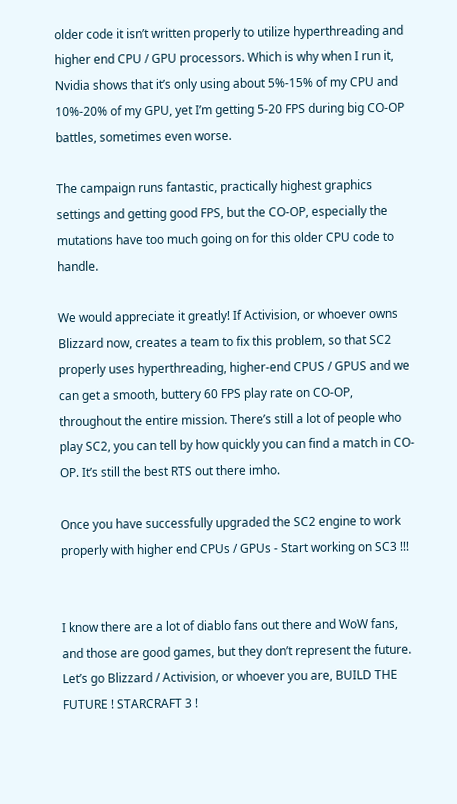older code it isn’t written properly to utilize hyperthreading and higher end CPU / GPU processors. Which is why when I run it, Nvidia shows that it’s only using about 5%-15% of my CPU and 10%-20% of my GPU, yet I’m getting 5-20 FPS during big CO-OP battles, sometimes even worse.

The campaign runs fantastic, practically highest graphics settings and getting good FPS, but the CO-OP, especially the mutations have too much going on for this older CPU code to handle.

We would appreciate it greatly! If Activision, or whoever owns Blizzard now, creates a team to fix this problem, so that SC2 properly uses hyperthreading, higher-end CPUS / GPUS and we can get a smooth, buttery 60 FPS play rate on CO-OP, throughout the entire mission. There’s still a lot of people who play SC2, you can tell by how quickly you can find a match in CO-OP. It’s still the best RTS out there imho.

Once you have successfully upgraded the SC2 engine to work properly with higher end CPUs / GPUs - Start working on SC3 !!!


I know there are a lot of diablo fans out there and WoW fans, and those are good games, but they don’t represent the future. Let’s go Blizzard / Activision, or whoever you are, BUILD THE FUTURE ! STARCRAFT 3 !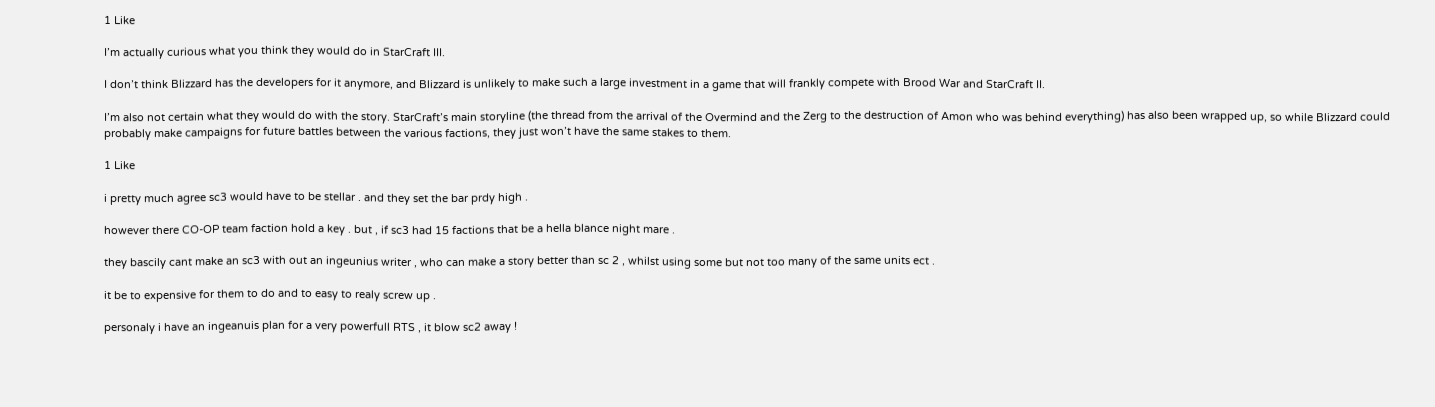1 Like

I’m actually curious what you think they would do in StarCraft III.

I don’t think Blizzard has the developers for it anymore, and Blizzard is unlikely to make such a large investment in a game that will frankly compete with Brood War and StarCraft II.

I’m also not certain what they would do with the story. StarCraft’s main storyline (the thread from the arrival of the Overmind and the Zerg to the destruction of Amon who was behind everything) has also been wrapped up, so while Blizzard could probably make campaigns for future battles between the various factions, they just won’t have the same stakes to them.

1 Like

i pretty much agree sc3 would have to be stellar . and they set the bar prdy high .

however there CO-OP team faction hold a key . but , if sc3 had 15 factions that be a hella blance night mare .

they bascily cant make an sc3 with out an ingeunius writer , who can make a story better than sc 2 , whilst using some but not too many of the same units ect .

it be to expensive for them to do and to easy to realy screw up .

personaly i have an ingeanuis plan for a very powerfull RTS , it blow sc2 away !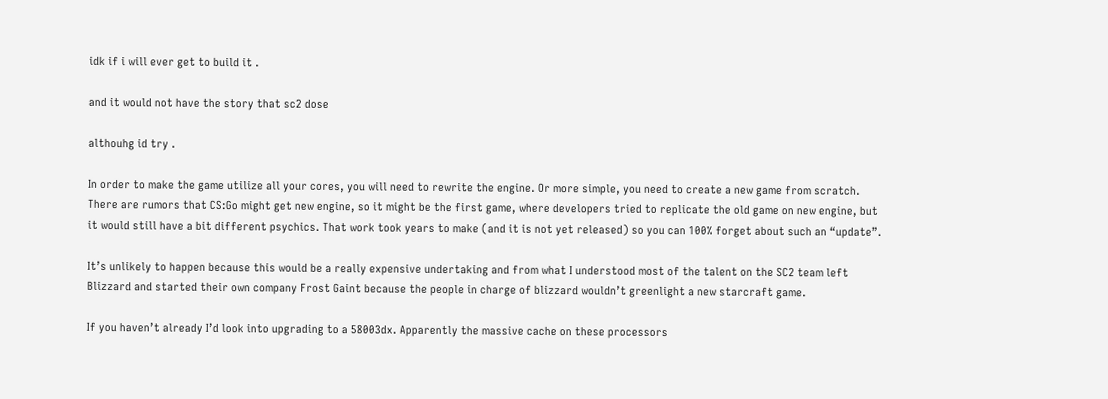idk if i will ever get to build it .

and it would not have the story that sc2 dose

althouhg id try .

In order to make the game utilize all your cores, you will need to rewrite the engine. Or more simple, you need to create a new game from scratch.
There are rumors that CS:Go might get new engine, so it might be the first game, where developers tried to replicate the old game on new engine, but it would still have a bit different psychics. That work took years to make (and it is not yet released) so you can 100% forget about such an “update”.

It’s unlikely to happen because this would be a really expensive undertaking and from what I understood most of the talent on the SC2 team left Blizzard and started their own company Frost Gaint because the people in charge of blizzard wouldn’t greenlight a new starcraft game.

If you haven’t already I’d look into upgrading to a 58003dx. Apparently the massive cache on these processors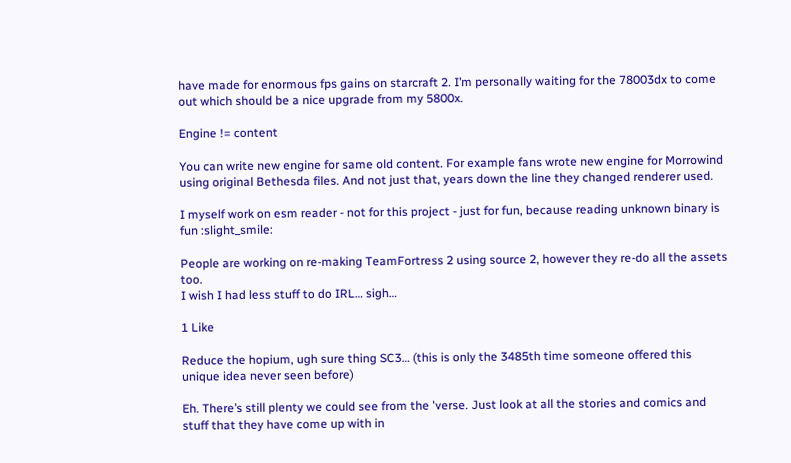have made for enormous fps gains on starcraft 2. I’m personally waiting for the 78003dx to come out which should be a nice upgrade from my 5800x.

Engine != content

You can write new engine for same old content. For example fans wrote new engine for Morrowind using original Bethesda files. And not just that, years down the line they changed renderer used.

I myself work on esm reader - not for this project - just for fun, because reading unknown binary is fun :slight_smile:

People are working on re-making TeamFortress 2 using source 2, however they re-do all the assets too.
I wish I had less stuff to do IRL… sigh…

1 Like

Reduce the hopium, ugh sure thing SC3… (this is only the 3485th time someone offered this unique idea never seen before)

Eh. There’s still plenty we could see from the 'verse. Just look at all the stories and comics and stuff that they have come up with in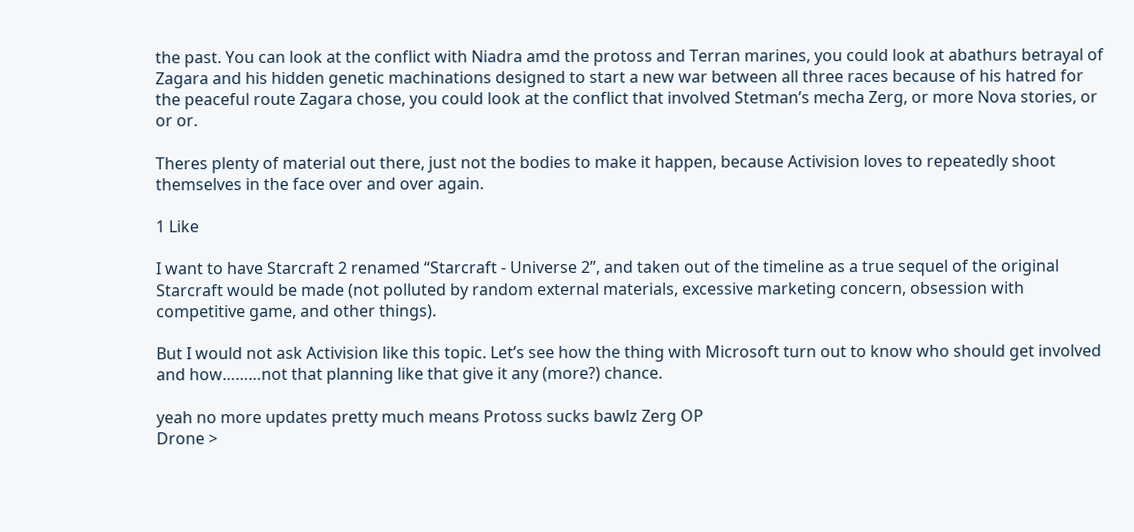the past. You can look at the conflict with Niadra amd the protoss and Terran marines, you could look at abathurs betrayal of Zagara and his hidden genetic machinations designed to start a new war between all three races because of his hatred for the peaceful route Zagara chose, you could look at the conflict that involved Stetman’s mecha Zerg, or more Nova stories, or or or.

Theres plenty of material out there, just not the bodies to make it happen, because Activision loves to repeatedly shoot themselves in the face over and over again.

1 Like

I want to have Starcraft 2 renamed “Starcraft - Universe 2”, and taken out of the timeline as a true sequel of the original Starcraft would be made (not polluted by random external materials, excessive marketing concern, obsession with competitive game, and other things).

But I would not ask Activision like this topic. Let’s see how the thing with Microsoft turn out to know who should get involved and how………not that planning like that give it any (more?) chance.

yeah no more updates pretty much means Protoss sucks bawlz Zerg OP
Drone >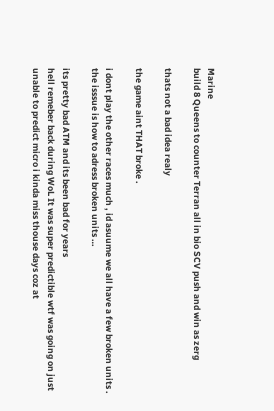Marine
build 8 Queens to counter Terran all in bio SCV push and win as zerg

thats not a bad idea realy

the game aint THAT broke .

i dont play the other races much , id asuume we all have a few broken units . the isssue is how to adress broken units …

its pretty bad ATM and its been bad for years
hell remeber back during WoL It was super predictible wtf was going on just unable to predict micro i kinda miss thouse days coz at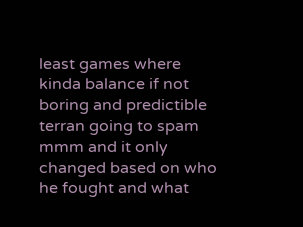least games where kinda balance if not boring and predictible
terran going to spam mmm and it only changed based on who he fought and what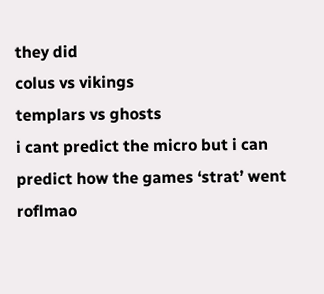they did
colus vs vikings
templars vs ghosts
i cant predict the micro but i can predict how the games ‘strat’ went roflmao